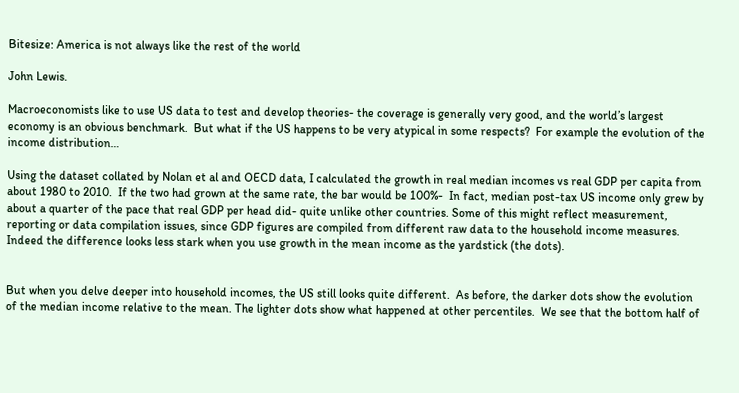Bitesize: America is not always like the rest of the world

John Lewis.

Macroeconomists like to use US data to test and develop theories- the coverage is generally very good, and the world’s largest economy is an obvious benchmark.  But what if the US happens to be very atypical in some respects?  For example the evolution of the income distribution…

Using the dataset collated by Nolan et al and OECD data, I calculated the growth in real median incomes vs real GDP per capita from about 1980 to 2010.  If the two had grown at the same rate, the bar would be 100%-  In fact, median post-tax US income only grew by about a quarter of the pace that real GDP per head did- quite unlike other countries. Some of this might reflect measurement, reporting or data compilation issues, since GDP figures are compiled from different raw data to the household income measures.  Indeed the difference looks less stark when you use growth in the mean income as the yardstick (the dots).


But when you delve deeper into household incomes, the US still looks quite different.  As before, the darker dots show the evolution of the median income relative to the mean. The lighter dots show what happened at other percentiles.  We see that the bottom half of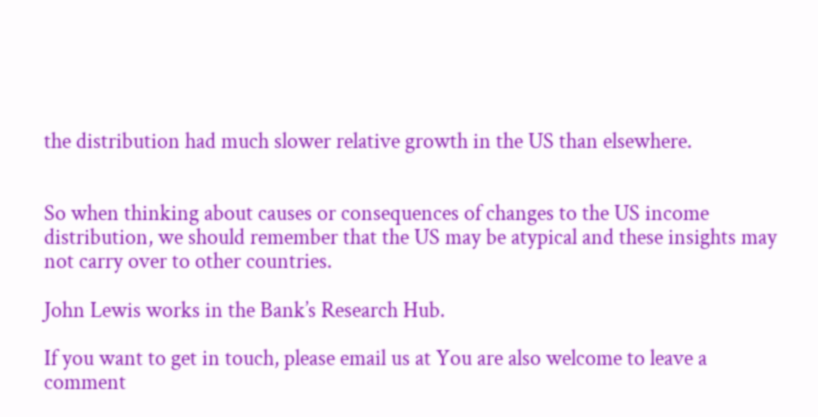the distribution had much slower relative growth in the US than elsewhere.


So when thinking about causes or consequences of changes to the US income distribution, we should remember that the US may be atypical and these insights may not carry over to other countries.

John Lewis works in the Bank’s Research Hub.

If you want to get in touch, please email us at You are also welcome to leave a comment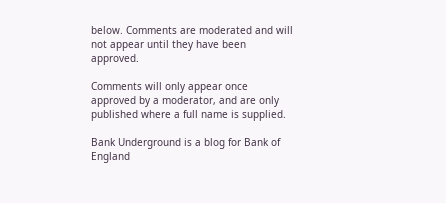below. Comments are moderated and will not appear until they have been approved.

Comments will only appear once approved by a moderator, and are only published where a full name is supplied.

Bank Underground is a blog for Bank of England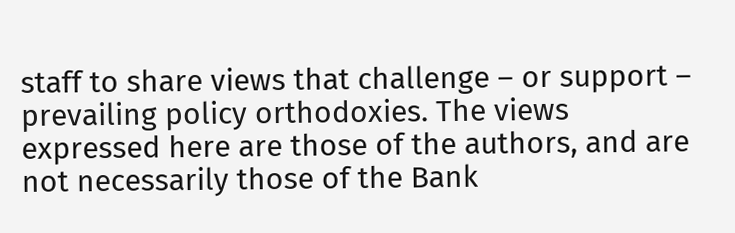staff to share views that challenge – or support – prevailing policy orthodoxies. The views expressed here are those of the authors, and are not necessarily those of the Bank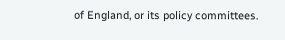of England, or its policy committees.